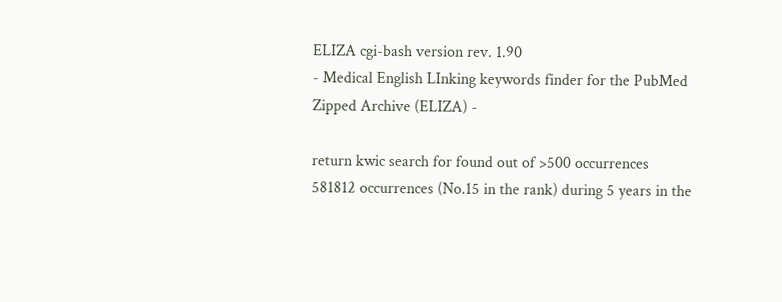ELIZA cgi-bash version rev. 1.90
- Medical English LInking keywords finder for the PubMed Zipped Archive (ELIZA) -

return kwic search for found out of >500 occurrences
581812 occurrences (No.15 in the rank) during 5 years in the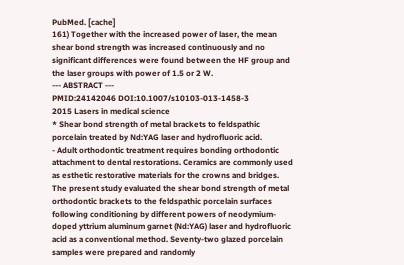PubMed. [cache]
161) Together with the increased power of laser, the mean shear bond strength was increased continuously and no significant differences were found between the HF group and the laser groups with power of 1.5 or 2 W.
--- ABSTRACT ---
PMID:24142046 DOI:10.1007/s10103-013-1458-3
2015 Lasers in medical science
* Shear bond strength of metal brackets to feldspathic porcelain treated by Nd:YAG laser and hydrofluoric acid.
- Adult orthodontic treatment requires bonding orthodontic attachment to dental restorations. Ceramics are commonly used as esthetic restorative materials for the crowns and bridges. The present study evaluated the shear bond strength of metal orthodontic brackets to the feldspathic porcelain surfaces following conditioning by different powers of neodymium-doped yttrium aluminum garnet (Nd:YAG) laser and hydrofluoric acid as a conventional method. Seventy-two glazed porcelain samples were prepared and randomly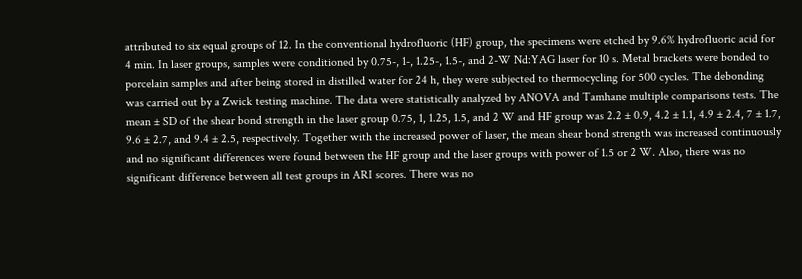attributed to six equal groups of 12. In the conventional hydrofluoric (HF) group, the specimens were etched by 9.6% hydrofluoric acid for 4 min. In laser groups, samples were conditioned by 0.75-, 1-, 1.25-, 1.5-, and 2-W Nd:YAG laser for 10 s. Metal brackets were bonded to porcelain samples and after being stored in distilled water for 24 h, they were subjected to thermocycling for 500 cycles. The debonding was carried out by a Zwick testing machine. The data were statistically analyzed by ANOVA and Tamhane multiple comparisons tests. The mean ± SD of the shear bond strength in the laser group 0.75, 1, 1.25, 1.5, and 2 W and HF group was 2.2 ± 0.9, 4.2 ± 1.1, 4.9 ± 2.4, 7 ± 1.7, 9.6 ± 2.7, and 9.4 ± 2.5, respectively. Together with the increased power of laser, the mean shear bond strength was increased continuously and no significant differences were found between the HF group and the laser groups with power of 1.5 or 2 W. Also, there was no significant difference between all test groups in ARI scores. There was no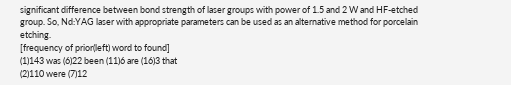significant difference between bond strength of laser groups with power of 1.5 and 2 W and HF-etched group. So, Nd:YAG laser with appropriate parameters can be used as an alternative method for porcelain etching.
[frequency of prior(left) word to found]
(1)143 was (6)22 been (11)6 are (16)3 that
(2)110 were (7)12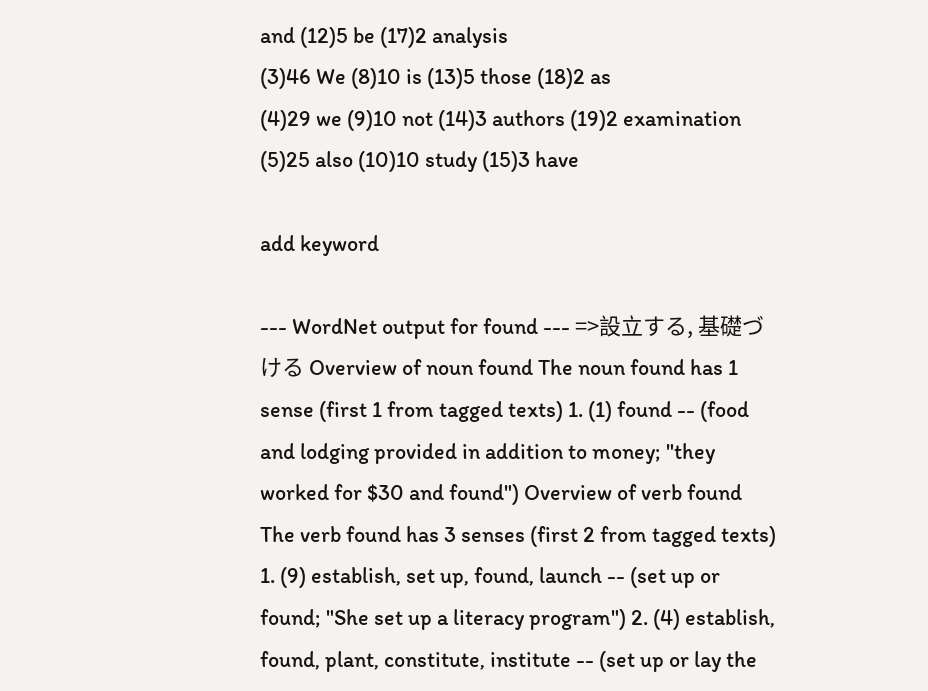and (12)5 be (17)2 analysis
(3)46 We (8)10 is (13)5 those (18)2 as
(4)29 we (9)10 not (14)3 authors (19)2 examination
(5)25 also (10)10 study (15)3 have

add keyword

--- WordNet output for found --- =>設立する, 基礎づける Overview of noun found The noun found has 1 sense (first 1 from tagged texts) 1. (1) found -- (food and lodging provided in addition to money; "they worked for $30 and found") Overview of verb found The verb found has 3 senses (first 2 from tagged texts) 1. (9) establish, set up, found, launch -- (set up or found; "She set up a literacy program") 2. (4) establish, found, plant, constitute, institute -- (set up or lay the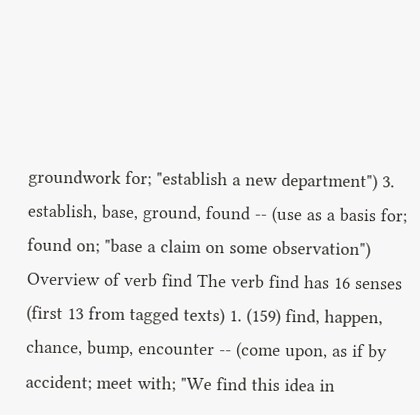groundwork for; "establish a new department") 3. establish, base, ground, found -- (use as a basis for; found on; "base a claim on some observation") Overview of verb find The verb find has 16 senses (first 13 from tagged texts) 1. (159) find, happen, chance, bump, encounter -- (come upon, as if by accident; meet with; "We find this idea in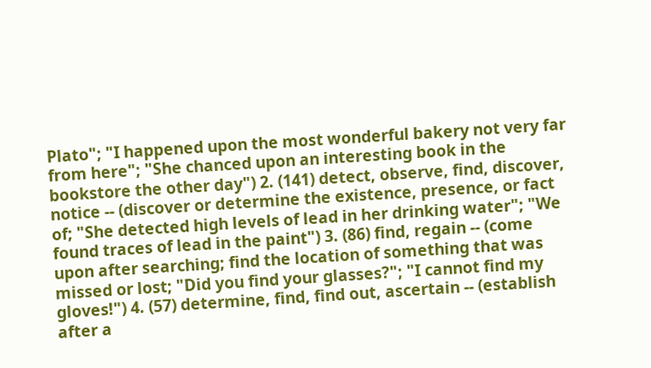Plato"; "I happened upon the most wonderful bakery not very far from here"; "She chanced upon an interesting book in the bookstore the other day") 2. (141) detect, observe, find, discover, notice -- (discover or determine the existence, presence, or fact of; "She detected high levels of lead in her drinking water"; "We found traces of lead in the paint") 3. (86) find, regain -- (come upon after searching; find the location of something that was missed or lost; "Did you find your glasses?"; "I cannot find my gloves!") 4. (57) determine, find, find out, ascertain -- (establish after a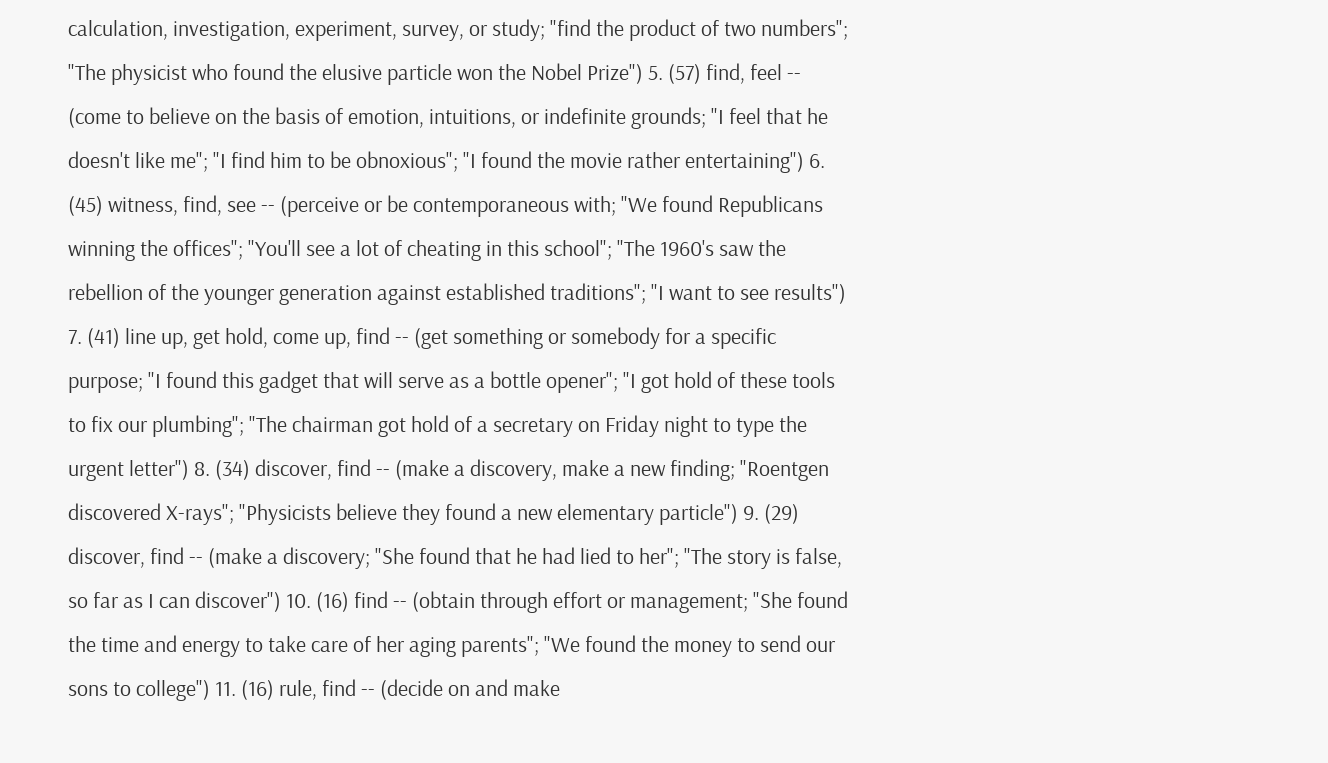calculation, investigation, experiment, survey, or study; "find the product of two numbers"; "The physicist who found the elusive particle won the Nobel Prize") 5. (57) find, feel -- (come to believe on the basis of emotion, intuitions, or indefinite grounds; "I feel that he doesn't like me"; "I find him to be obnoxious"; "I found the movie rather entertaining") 6. (45) witness, find, see -- (perceive or be contemporaneous with; "We found Republicans winning the offices"; "You'll see a lot of cheating in this school"; "The 1960's saw the rebellion of the younger generation against established traditions"; "I want to see results") 7. (41) line up, get hold, come up, find -- (get something or somebody for a specific purpose; "I found this gadget that will serve as a bottle opener"; "I got hold of these tools to fix our plumbing"; "The chairman got hold of a secretary on Friday night to type the urgent letter") 8. (34) discover, find -- (make a discovery, make a new finding; "Roentgen discovered X-rays"; "Physicists believe they found a new elementary particle") 9. (29) discover, find -- (make a discovery; "She found that he had lied to her"; "The story is false, so far as I can discover") 10. (16) find -- (obtain through effort or management; "She found the time and energy to take care of her aging parents"; "We found the money to send our sons to college") 11. (16) rule, find -- (decide on and make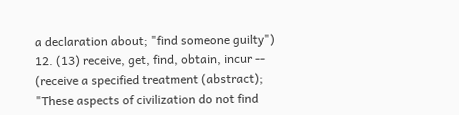a declaration about; "find someone guilty") 12. (13) receive, get, find, obtain, incur -- (receive a specified treatment (abstract); "These aspects of civilization do not find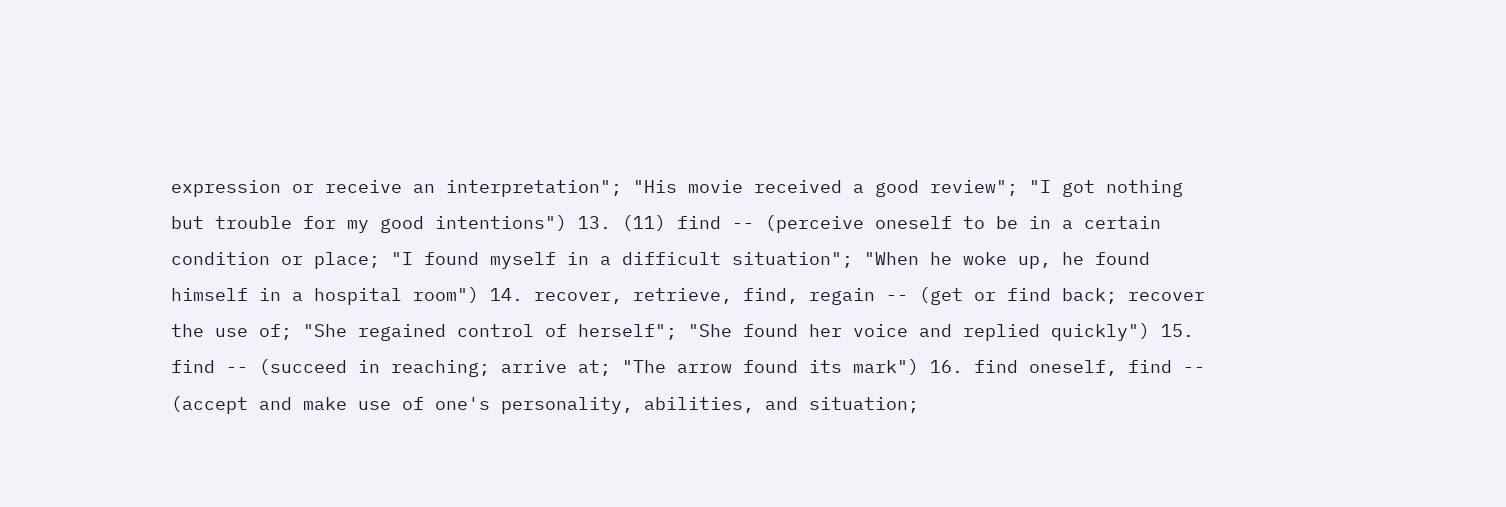expression or receive an interpretation"; "His movie received a good review"; "I got nothing but trouble for my good intentions") 13. (11) find -- (perceive oneself to be in a certain condition or place; "I found myself in a difficult situation"; "When he woke up, he found himself in a hospital room") 14. recover, retrieve, find, regain -- (get or find back; recover the use of; "She regained control of herself"; "She found her voice and replied quickly") 15. find -- (succeed in reaching; arrive at; "The arrow found its mark") 16. find oneself, find -- (accept and make use of one's personality, abilities, and situation;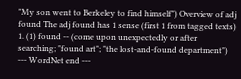"My son went to Berkeley to find himself") Overview of adj found The adj found has 1 sense (first 1 from tagged texts) 1. (1) found -- (come upon unexpectedly or after searching; "found art"; "the lost-and-found department") --- WordNet end ---